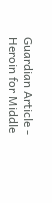Guardian Article - Heroin for Middle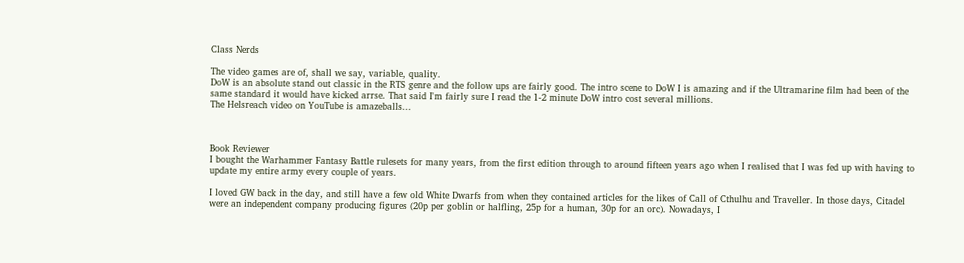Class Nerds

The video games are of, shall we say, variable, quality.
DoW is an absolute stand out classic in the RTS genre and the follow ups are fairly good. The intro scene to DoW I is amazing and if the Ultramarine film had been of the same standard it would have kicked arrse. That said I'm fairly sure I read the 1-2 minute DoW intro cost several millions.
The Helsreach video on YouTube is amazeballs...



Book Reviewer
I bought the Warhammer Fantasy Battle rulesets for many years, from the first edition through to around fifteen years ago when I realised that I was fed up with having to update my entire army every couple of years.

I loved GW back in the day, and still have a few old White Dwarfs from when they contained articles for the likes of Call of Cthulhu and Traveller. In those days, Citadel were an independent company producing figures (20p per goblin or halfling, 25p for a human, 30p for an orc). Nowadays, I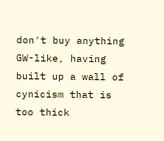don't buy anything GW-like, having built up a wall of cynicism that is too thick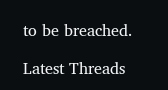to be breached.

Latest Threads